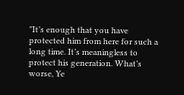"It’s enough that you have protected him from here for such a long time. It’s meaningless to protect his generation. What’s worse, Ye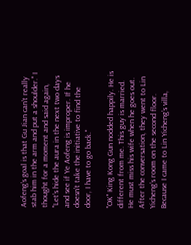Aofeng’s goal is that Gu Jian can’t really stab him in the arm and put a shoulder." I thought for a moment and said again, "Let’s hide the aura in the next two days and see if Ye Aofeng is improper. If he doesn’t take the initiative to find the door, I have to go back."

"OK" King Kong Gun nodded happily. He is different from me. This guy is married. He must miss his wife when he goes out.
After the conversation, they went to Lin Yicheng’s room on the second floor. Because I came to Lin Yicheng’s villa,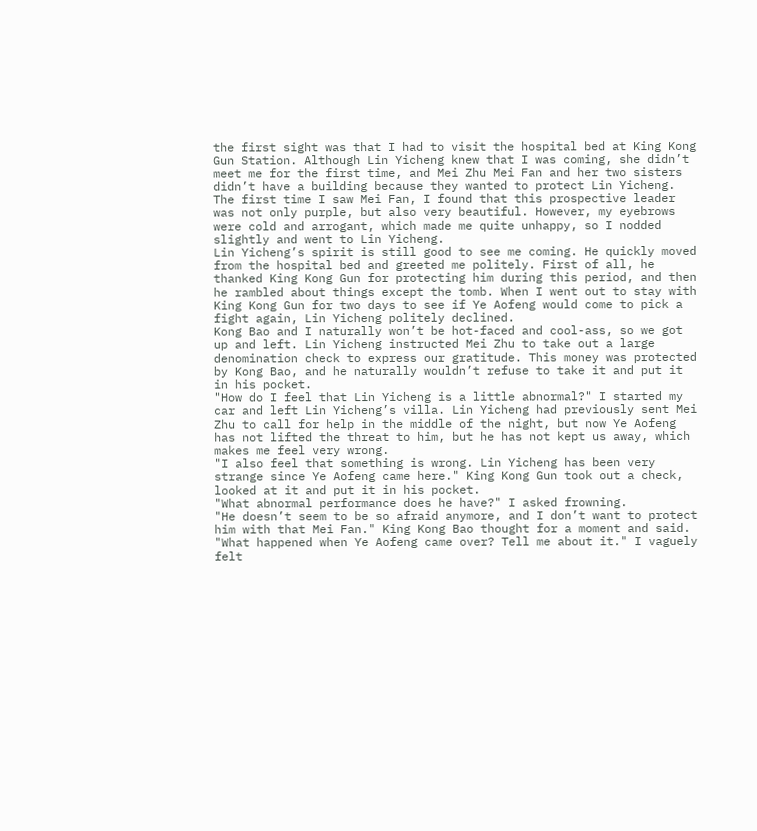the first sight was that I had to visit the hospital bed at King Kong Gun Station. Although Lin Yicheng knew that I was coming, she didn’t meet me for the first time, and Mei Zhu Mei Fan and her two sisters didn’t have a building because they wanted to protect Lin Yicheng.
The first time I saw Mei Fan, I found that this prospective leader was not only purple, but also very beautiful. However, my eyebrows were cold and arrogant, which made me quite unhappy, so I nodded slightly and went to Lin Yicheng.
Lin Yicheng’s spirit is still good to see me coming. He quickly moved from the hospital bed and greeted me politely. First of all, he thanked King Kong Gun for protecting him during this period, and then he rambled about things except the tomb. When I went out to stay with King Kong Gun for two days to see if Ye Aofeng would come to pick a fight again, Lin Yicheng politely declined.
Kong Bao and I naturally won’t be hot-faced and cool-ass, so we got up and left. Lin Yicheng instructed Mei Zhu to take out a large denomination check to express our gratitude. This money was protected by Kong Bao, and he naturally wouldn’t refuse to take it and put it in his pocket.
"How do I feel that Lin Yicheng is a little abnormal?" I started my car and left Lin Yicheng’s villa. Lin Yicheng had previously sent Mei Zhu to call for help in the middle of the night, but now Ye Aofeng has not lifted the threat to him, but he has not kept us away, which makes me feel very wrong.
"I also feel that something is wrong. Lin Yicheng has been very strange since Ye Aofeng came here." King Kong Gun took out a check, looked at it and put it in his pocket.
"What abnormal performance does he have?" I asked frowning.
"He doesn’t seem to be so afraid anymore, and I don’t want to protect him with that Mei Fan." King Kong Bao thought for a moment and said.
"What happened when Ye Aofeng came over? Tell me about it." I vaguely felt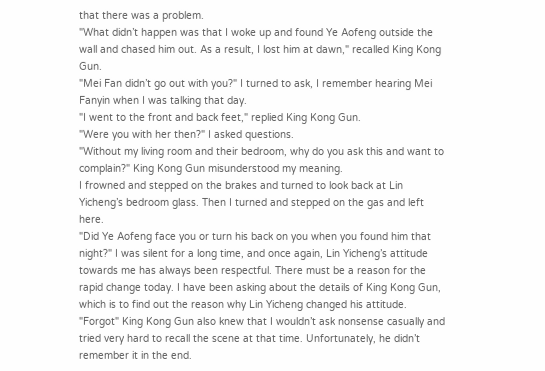that there was a problem.
"What didn’t happen was that I woke up and found Ye Aofeng outside the wall and chased him out. As a result, I lost him at dawn," recalled King Kong Gun.
"Mei Fan didn’t go out with you?" I turned to ask, I remember hearing Mei Fanyin when I was talking that day.
"I went to the front and back feet," replied King Kong Gun.
"Were you with her then?" I asked questions.
"Without my living room and their bedroom, why do you ask this and want to complain?" King Kong Gun misunderstood my meaning.
I frowned and stepped on the brakes and turned to look back at Lin Yicheng’s bedroom glass. Then I turned and stepped on the gas and left here.
"Did Ye Aofeng face you or turn his back on you when you found him that night?" I was silent for a long time, and once again, Lin Yicheng’s attitude towards me has always been respectful. There must be a reason for the rapid change today. I have been asking about the details of King Kong Gun, which is to find out the reason why Lin Yicheng changed his attitude.
"Forgot" King Kong Gun also knew that I wouldn’t ask nonsense casually and tried very hard to recall the scene at that time. Unfortunately, he didn’t remember it in the end.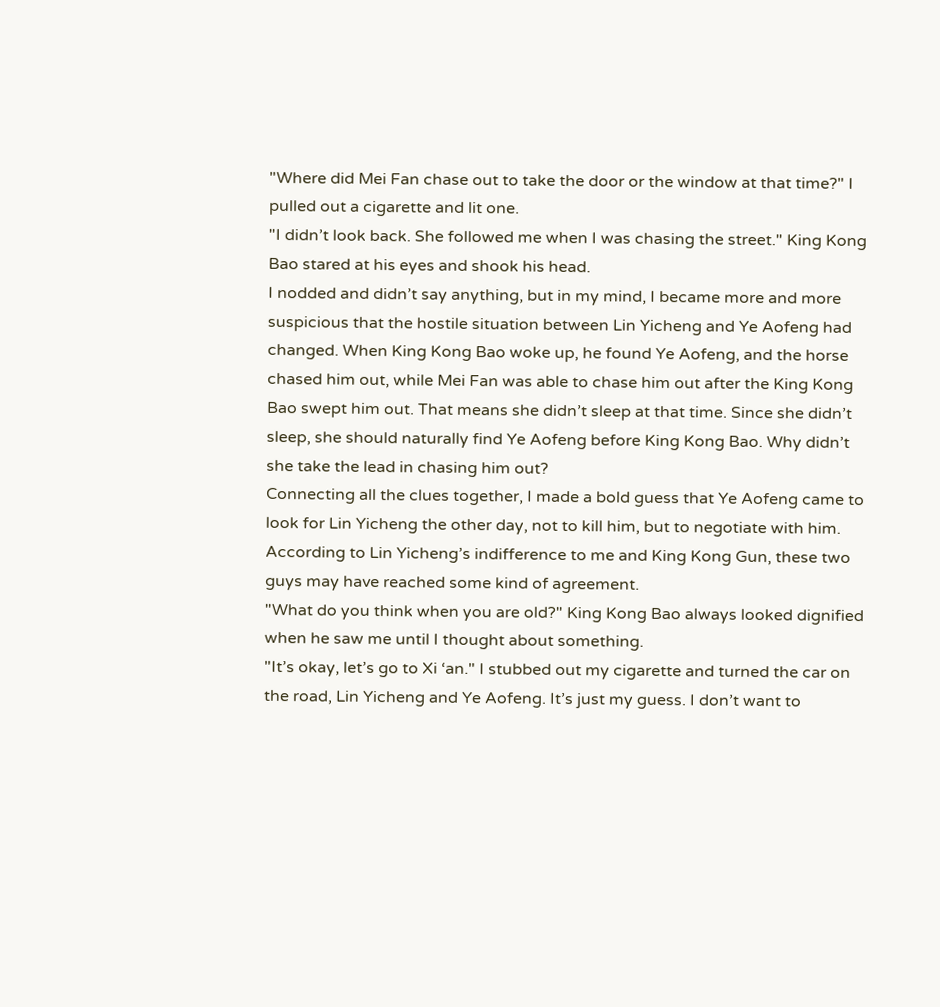"Where did Mei Fan chase out to take the door or the window at that time?" I pulled out a cigarette and lit one.
"I didn’t look back. She followed me when I was chasing the street." King Kong Bao stared at his eyes and shook his head.
I nodded and didn’t say anything, but in my mind, I became more and more suspicious that the hostile situation between Lin Yicheng and Ye Aofeng had changed. When King Kong Bao woke up, he found Ye Aofeng, and the horse chased him out, while Mei Fan was able to chase him out after the King Kong Bao swept him out. That means she didn’t sleep at that time. Since she didn’t sleep, she should naturally find Ye Aofeng before King Kong Bao. Why didn’t she take the lead in chasing him out?
Connecting all the clues together, I made a bold guess that Ye Aofeng came to look for Lin Yicheng the other day, not to kill him, but to negotiate with him. According to Lin Yicheng’s indifference to me and King Kong Gun, these two guys may have reached some kind of agreement.
"What do you think when you are old?" King Kong Bao always looked dignified when he saw me until I thought about something.
"It’s okay, let’s go to Xi ‘an." I stubbed out my cigarette and turned the car on the road, Lin Yicheng and Ye Aofeng. It’s just my guess. I don’t want to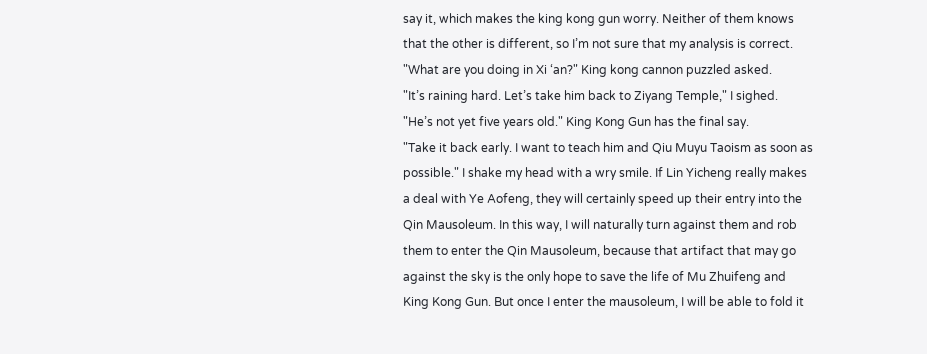say it, which makes the king kong gun worry. Neither of them knows that the other is different, so I’m not sure that my analysis is correct.
"What are you doing in Xi ‘an?" King kong cannon puzzled asked.
"It’s raining hard. Let’s take him back to Ziyang Temple," I sighed.
"He’s not yet five years old." King Kong Gun has the final say.
"Take it back early. I want to teach him and Qiu Muyu Taoism as soon as possible." I shake my head with a wry smile. If Lin Yicheng really makes a deal with Ye Aofeng, they will certainly speed up their entry into the Qin Mausoleum. In this way, I will naturally turn against them and rob them to enter the Qin Mausoleum, because that artifact that may go against the sky is the only hope to save the life of Mu Zhuifeng and King Kong Gun. But once I enter the mausoleum, I will be able to fold it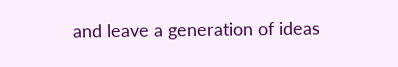and leave a generation of ideas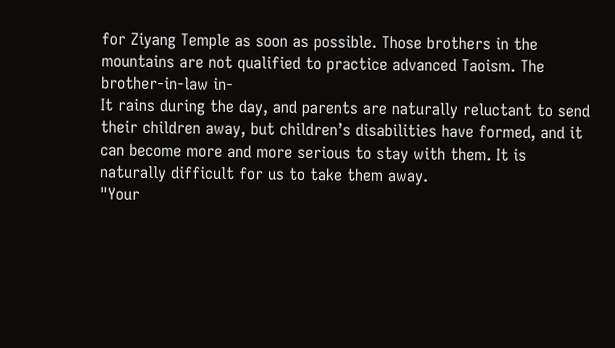for Ziyang Temple as soon as possible. Those brothers in the mountains are not qualified to practice advanced Taoism. The brother-in-law in-
It rains during the day, and parents are naturally reluctant to send their children away, but children’s disabilities have formed, and it can become more and more serious to stay with them. It is naturally difficult for us to take them away.
"Your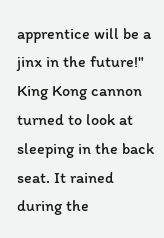apprentice will be a jinx in the future!" King Kong cannon turned to look at sleeping in the back seat. It rained during the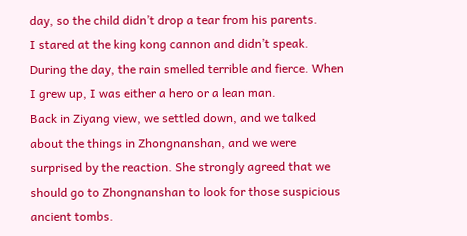day, so the child didn’t drop a tear from his parents.
I stared at the king kong cannon and didn’t speak. During the day, the rain smelled terrible and fierce. When I grew up, I was either a hero or a lean man.
Back in Ziyang view, we settled down, and we talked about the things in Zhongnanshan, and we were surprised by the reaction. She strongly agreed that we should go to Zhongnanshan to look for those suspicious ancient tombs.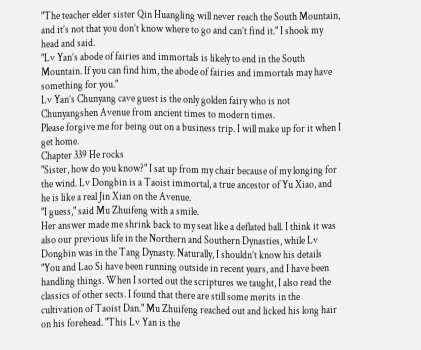"The teacher elder sister Qin Huangling will never reach the South Mountain, and it’s not that you don’t know where to go and can’t find it." I shook my head and said.
"Lv Yan’s abode of fairies and immortals is likely to end in the South Mountain. If you can find him, the abode of fairies and immortals may have something for you."
Lv Yan’s Chunyang cave guest is the only golden fairy who is not Chunyangshen Avenue from ancient times to modern times.
Please forgive me for being out on a business trip. I will make up for it when I get home.
Chapter 339 He rocks
"Sister, how do you know?" I sat up from my chair because of my longing for the wind. Lv Dongbin is a Taoist immortal, a true ancestor of Yu Xiao, and he is like a real Jin Xian on the Avenue.
"I guess," said Mu Zhuifeng with a smile.
Her answer made me shrink back to my seat like a deflated ball. I think it was also our previous life in the Northern and Southern Dynasties, while Lv Dongbin was in the Tang Dynasty. Naturally, I shouldn’t know his details
"You and Lao Si have been running outside in recent years, and I have been handling things. When I sorted out the scriptures we taught, I also read the classics of other sects. I found that there are still some merits in the cultivation of Taoist Dan." Mu Zhuifeng reached out and licked his long hair on his forehead. "This Lv Yan is the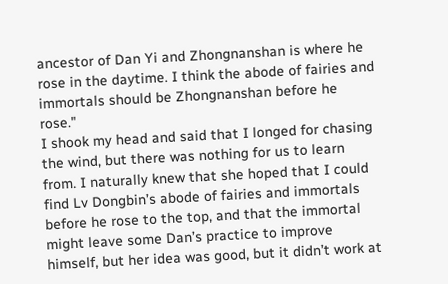ancestor of Dan Yi and Zhongnanshan is where he rose in the daytime. I think the abode of fairies and immortals should be Zhongnanshan before he rose."
I shook my head and said that I longed for chasing the wind, but there was nothing for us to learn from. I naturally knew that she hoped that I could find Lv Dongbin’s abode of fairies and immortals before he rose to the top, and that the immortal might leave some Dan’s practice to improve himself, but her idea was good, but it didn’t work at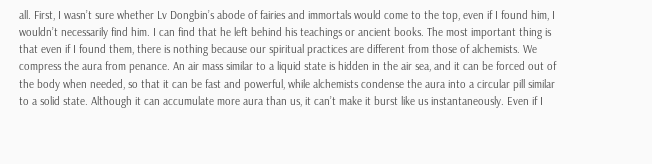all. First, I wasn’t sure whether Lv Dongbin’s abode of fairies and immortals would come to the top, even if I found him, I wouldn’t necessarily find him. I can find that he left behind his teachings or ancient books. The most important thing is that even if I found them, there is nothing because our spiritual practices are different from those of alchemists. We compress the aura from penance. An air mass similar to a liquid state is hidden in the air sea, and it can be forced out of the body when needed, so that it can be fast and powerful, while alchemists condense the aura into a circular pill similar to a solid state. Although it can accumulate more aura than us, it can’t make it burst like us instantaneously. Even if I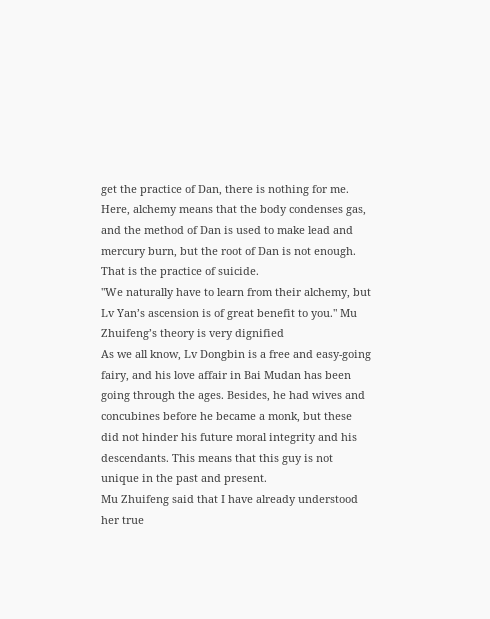get the practice of Dan, there is nothing for me. Here, alchemy means that the body condenses gas, and the method of Dan is used to make lead and mercury burn, but the root of Dan is not enough. That is the practice of suicide.
"We naturally have to learn from their alchemy, but Lv Yan’s ascension is of great benefit to you." Mu Zhuifeng’s theory is very dignified
As we all know, Lv Dongbin is a free and easy-going fairy, and his love affair in Bai Mudan has been going through the ages. Besides, he had wives and concubines before he became a monk, but these did not hinder his future moral integrity and his descendants. This means that this guy is not unique in the past and present.
Mu Zhuifeng said that I have already understood her true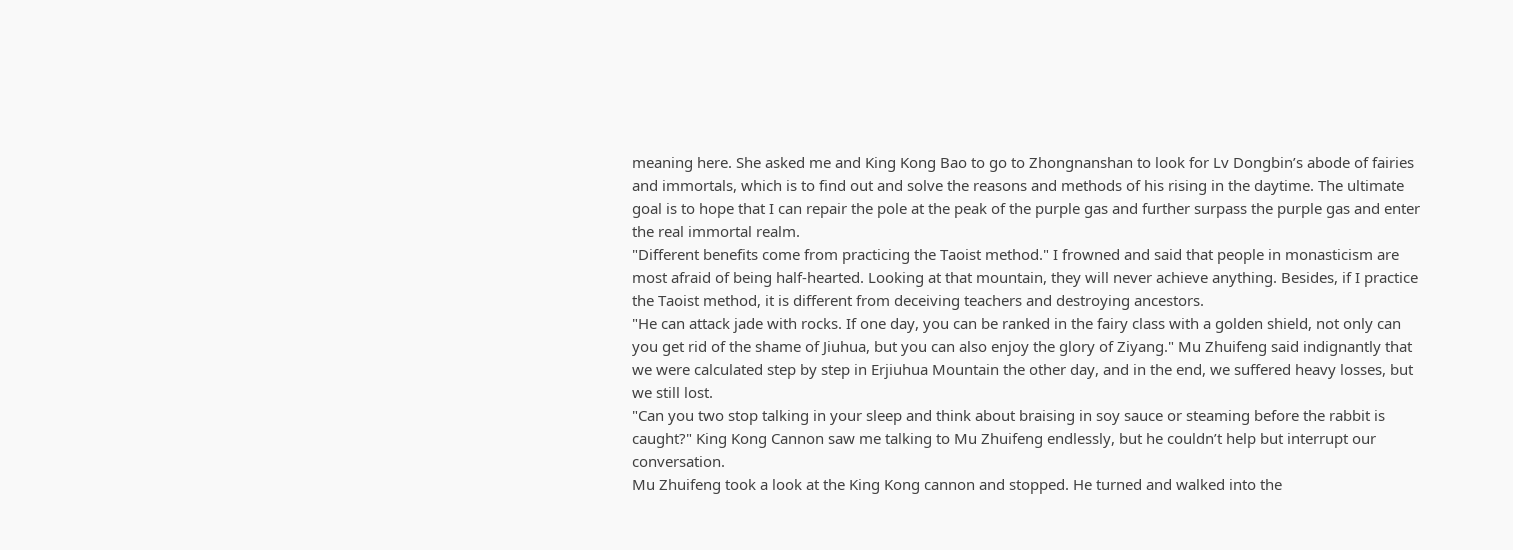meaning here. She asked me and King Kong Bao to go to Zhongnanshan to look for Lv Dongbin’s abode of fairies and immortals, which is to find out and solve the reasons and methods of his rising in the daytime. The ultimate goal is to hope that I can repair the pole at the peak of the purple gas and further surpass the purple gas and enter the real immortal realm.
"Different benefits come from practicing the Taoist method." I frowned and said that people in monasticism are most afraid of being half-hearted. Looking at that mountain, they will never achieve anything. Besides, if I practice the Taoist method, it is different from deceiving teachers and destroying ancestors.
"He can attack jade with rocks. If one day, you can be ranked in the fairy class with a golden shield, not only can you get rid of the shame of Jiuhua, but you can also enjoy the glory of Ziyang." Mu Zhuifeng said indignantly that we were calculated step by step in Erjiuhua Mountain the other day, and in the end, we suffered heavy losses, but we still lost.
"Can you two stop talking in your sleep and think about braising in soy sauce or steaming before the rabbit is caught?" King Kong Cannon saw me talking to Mu Zhuifeng endlessly, but he couldn’t help but interrupt our conversation.
Mu Zhuifeng took a look at the King Kong cannon and stopped. He turned and walked into the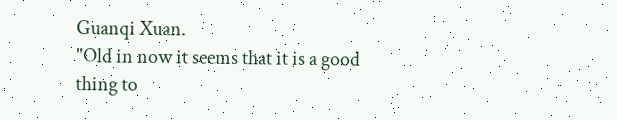Guanqi Xuan.
"Old in now it seems that it is a good thing to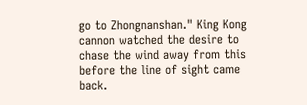go to Zhongnanshan." King Kong cannon watched the desire to chase the wind away from this before the line of sight came back.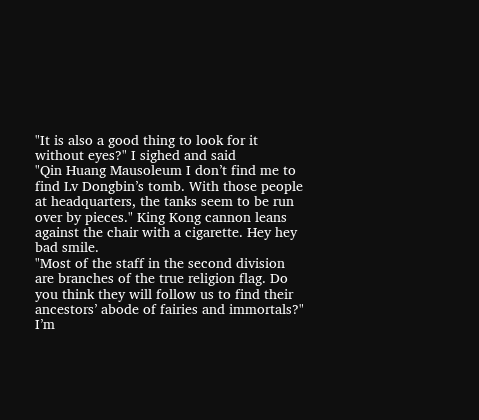"It is also a good thing to look for it without eyes?" I sighed and said
"Qin Huang Mausoleum I don’t find me to find Lv Dongbin’s tomb. With those people at headquarters, the tanks seem to be run over by pieces." King Kong cannon leans against the chair with a cigarette. Hey hey bad smile.
"Most of the staff in the second division are branches of the true religion flag. Do you think they will follow us to find their ancestors’ abode of fairies and immortals?" I’m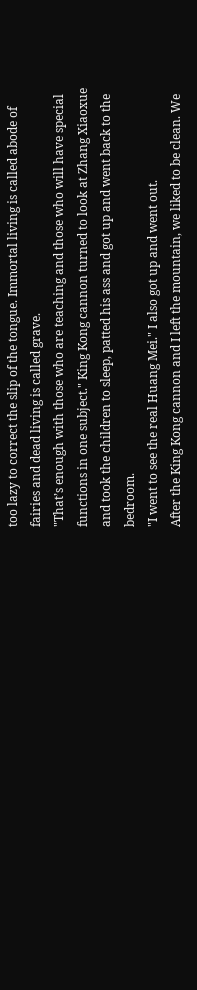too lazy to correct the slip of the tongue. Immortal living is called abode of fairies and dead living is called grave.
"That’s enough with those who are teaching and those who will have special functions in one subject." King Kong cannon turned to look at Zhang Xiaoxue and took the children to sleep, patted his ass and got up and went back to the bedroom.
"I went to see the real Huang Mei." I also got up and went out.
After the King Kong cannon and I left the mountain, we liked to be clean. We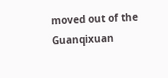moved out of the Guanqixuan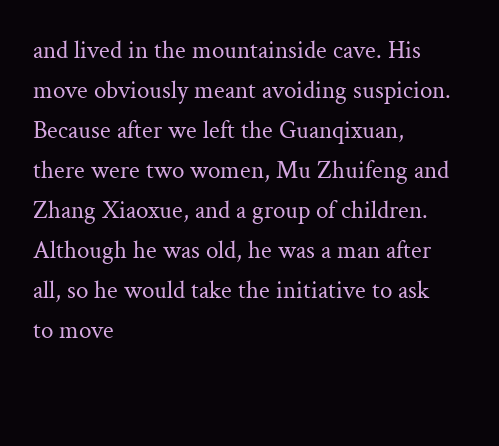and lived in the mountainside cave. His move obviously meant avoiding suspicion. Because after we left the Guanqixuan, there were two women, Mu Zhuifeng and Zhang Xiaoxue, and a group of children. Although he was old, he was a man after all, so he would take the initiative to ask to move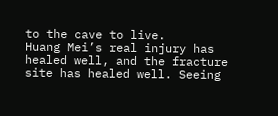to the cave to live.
Huang Mei’s real injury has healed well, and the fracture site has healed well. Seeing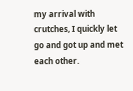my arrival with crutches, I quickly let go and got up and met each other.